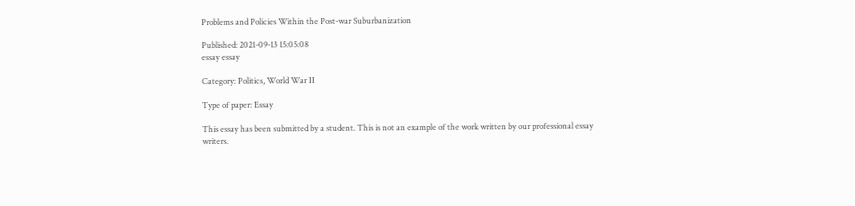Problems and Policies Within the Post-war Suburbanization

Published: 2021-09-13 15:05:08
essay essay

Category: Politics, World War II

Type of paper: Essay

This essay has been submitted by a student. This is not an example of the work written by our professional essay writers.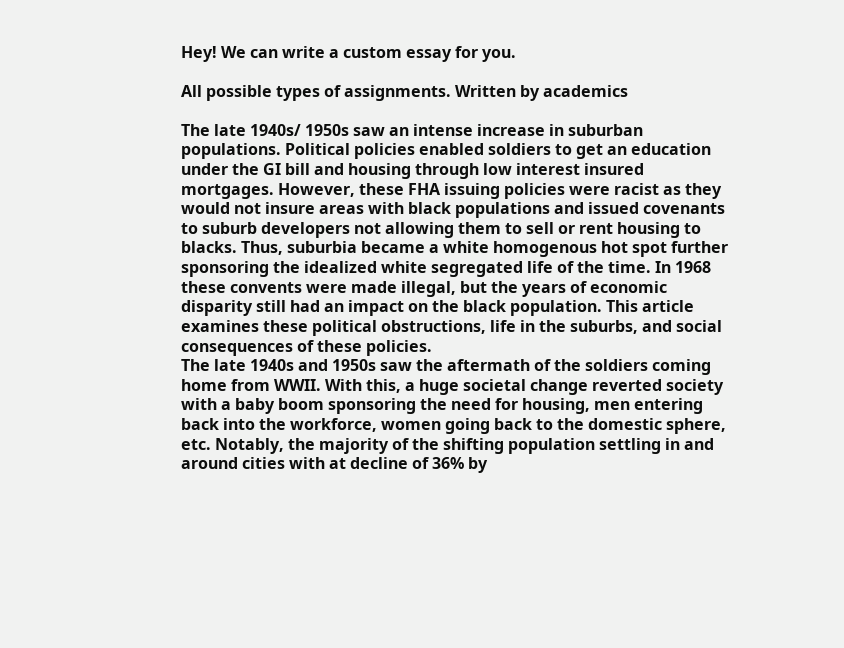Hey! We can write a custom essay for you.

All possible types of assignments. Written by academics

The late 1940s/ 1950s saw an intense increase in suburban populations. Political policies enabled soldiers to get an education under the GI bill and housing through low interest insured mortgages. However, these FHA issuing policies were racist as they would not insure areas with black populations and issued covenants to suburb developers not allowing them to sell or rent housing to blacks. Thus, suburbia became a white homogenous hot spot further sponsoring the idealized white segregated life of the time. In 1968 these convents were made illegal, but the years of economic disparity still had an impact on the black population. This article examines these political obstructions, life in the suburbs, and social consequences of these policies.
The late 1940s and 1950s saw the aftermath of the soldiers coming home from WWII. With this, a huge societal change reverted society with a baby boom sponsoring the need for housing, men entering back into the workforce, women going back to the domestic sphere, etc. Notably, the majority of the shifting population settling in and around cities with at decline of 36% by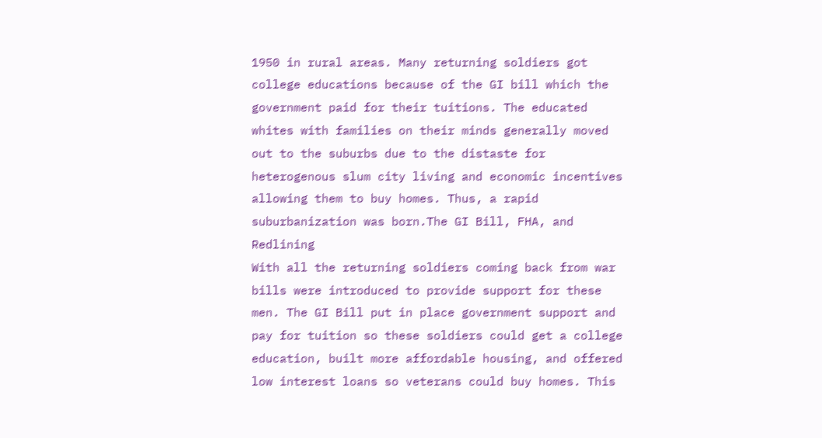1950 in rural areas. Many returning soldiers got college educations because of the GI bill which the government paid for their tuitions. The educated whites with families on their minds generally moved out to the suburbs due to the distaste for heterogenous slum city living and economic incentives allowing them to buy homes. Thus, a rapid suburbanization was born.The GI Bill, FHA, and Redlining
With all the returning soldiers coming back from war bills were introduced to provide support for these men. The GI Bill put in place government support and pay for tuition so these soldiers could get a college education, built more affordable housing, and offered low interest loans so veterans could buy homes. This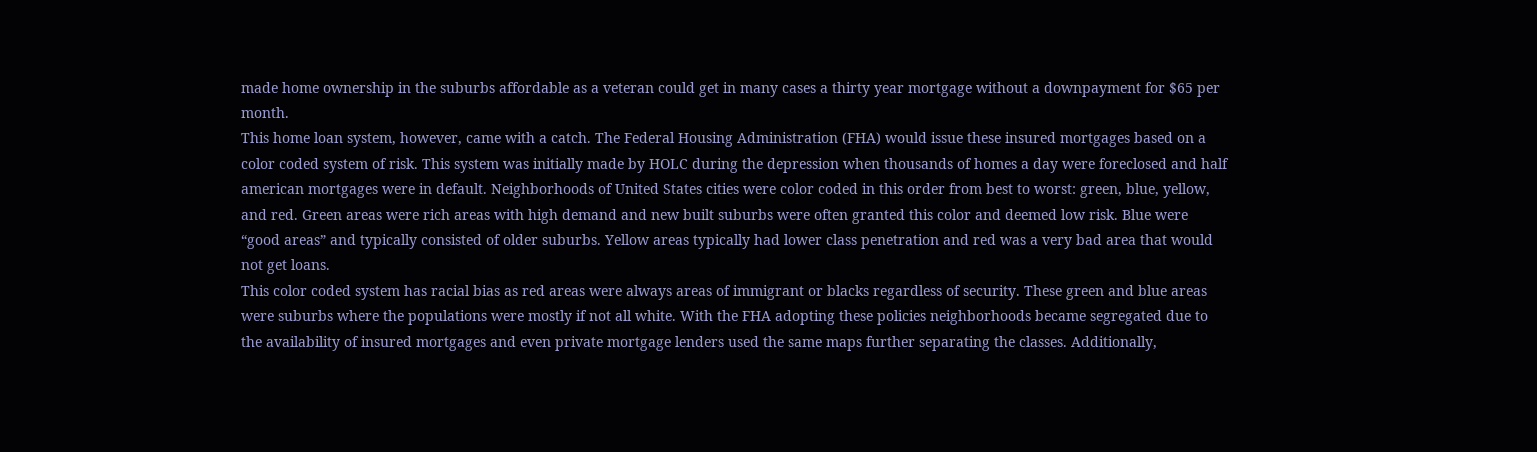made home ownership in the suburbs affordable as a veteran could get in many cases a thirty year mortgage without a downpayment for $65 per month.
This home loan system, however, came with a catch. The Federal Housing Administration (FHA) would issue these insured mortgages based on a color coded system of risk. This system was initially made by HOLC during the depression when thousands of homes a day were foreclosed and half american mortgages were in default. Neighborhoods of United States cities were color coded in this order from best to worst: green, blue, yellow, and red. Green areas were rich areas with high demand and new built suburbs were often granted this color and deemed low risk. Blue were “good areas” and typically consisted of older suburbs. Yellow areas typically had lower class penetration and red was a very bad area that would not get loans.
This color coded system has racial bias as red areas were always areas of immigrant or blacks regardless of security. These green and blue areas were suburbs where the populations were mostly if not all white. With the FHA adopting these policies neighborhoods became segregated due to the availability of insured mortgages and even private mortgage lenders used the same maps further separating the classes. Additionally,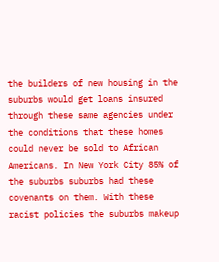the builders of new housing in the suburbs would get loans insured through these same agencies under the conditions that these homes could never be sold to African Americans. In New York City 85% of the suburbs suburbs had these covenants on them. With these racist policies the suburbs makeup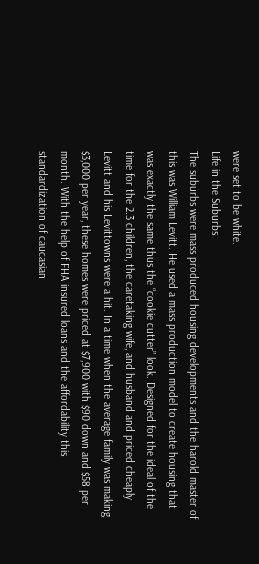were set to be white.
Life in the Suburbs
The suburbs were mass produced housing developments and the harold master of this was William Levitt. He used a mass production model to create housing that was exactly the same thus the “cookie cutter” look. Designed for the ideal of the time for the 2.3 children, the caretaking wife, and husband and priced cheaply Levitt and his Levittowns were a hit. In a time when the average family was making $3,000 per year, these homes were priced at $7,900 with $90 down and $58 per month. With the help of FHA insured loans and the affordability this standardization of caucasian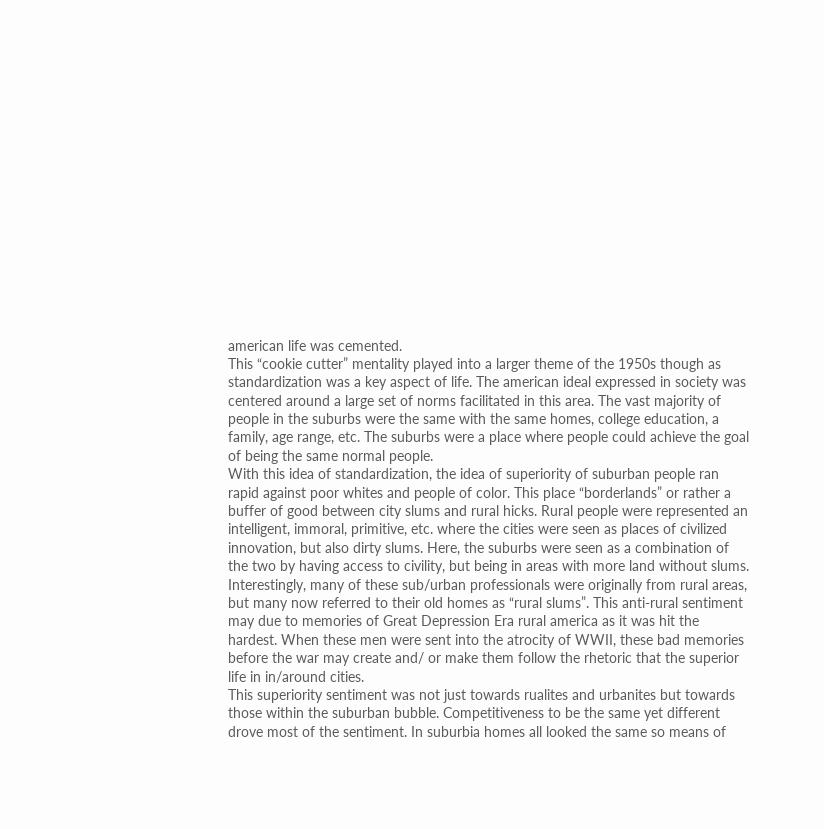american life was cemented.
This “cookie cutter” mentality played into a larger theme of the 1950s though as standardization was a key aspect of life. The american ideal expressed in society was centered around a large set of norms facilitated in this area. The vast majority of people in the suburbs were the same with the same homes, college education, a family, age range, etc. The suburbs were a place where people could achieve the goal of being the same normal people.
With this idea of standardization, the idea of superiority of suburban people ran rapid against poor whites and people of color. This place “borderlands” or rather a buffer of good between city slums and rural hicks. Rural people were represented an intelligent, immoral, primitive, etc. where the cities were seen as places of civilized innovation, but also dirty slums. Here, the suburbs were seen as a combination of the two by having access to civility, but being in areas with more land without slums. Interestingly, many of these sub/urban professionals were originally from rural areas, but many now referred to their old homes as “rural slums”. This anti-rural sentiment may due to memories of Great Depression Era rural america as it was hit the hardest. When these men were sent into the atrocity of WWII, these bad memories before the war may create and/ or make them follow the rhetoric that the superior life in in/around cities.
This superiority sentiment was not just towards rualites and urbanites but towards those within the suburban bubble. Competitiveness to be the same yet different drove most of the sentiment. In suburbia homes all looked the same so means of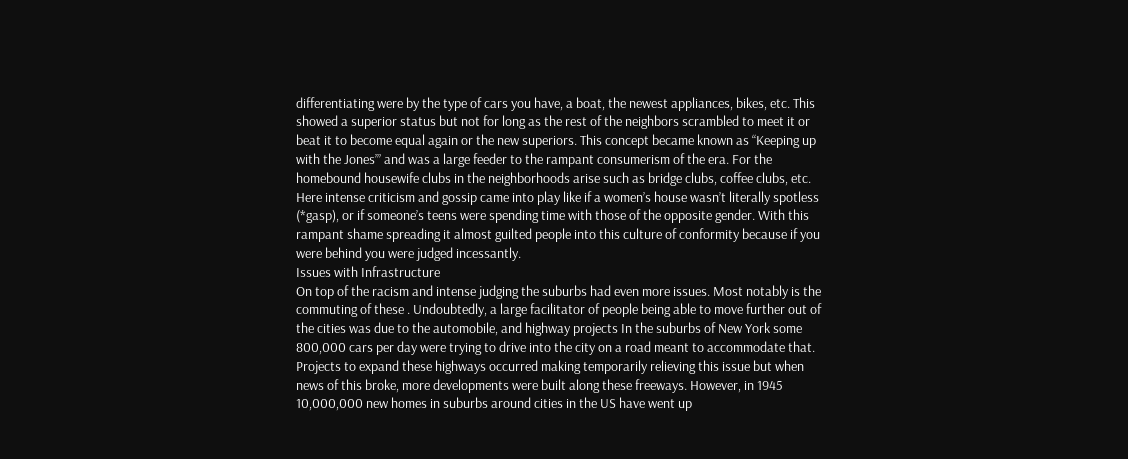differentiating were by the type of cars you have, a boat, the newest appliances, bikes, etc. This showed a superior status but not for long as the rest of the neighbors scrambled to meet it or beat it to become equal again or the new superiors. This concept became known as “Keeping up with the Jones’” and was a large feeder to the rampant consumerism of the era. For the homebound housewife clubs in the neighborhoods arise such as bridge clubs, coffee clubs, etc. Here intense criticism and gossip came into play like if a women’s house wasn’t literally spotless (*gasp), or if someone’s teens were spending time with those of the opposite gender. With this rampant shame spreading it almost guilted people into this culture of conformity because if you were behind you were judged incessantly.
Issues with Infrastructure
On top of the racism and intense judging the suburbs had even more issues. Most notably is the commuting of these . Undoubtedly, a large facilitator of people being able to move further out of the cities was due to the automobile, and highway projects In the suburbs of New York some 800,000 cars per day were trying to drive into the city on a road meant to accommodate that. Projects to expand these highways occurred making temporarily relieving this issue but when news of this broke, more developments were built along these freeways. However, in 1945 10,000,000 new homes in suburbs around cities in the US have went up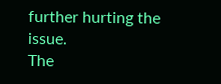further hurting the issue.
The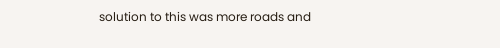solution to this was more roads and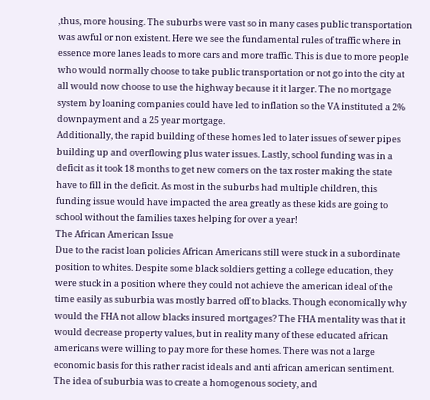,thus, more housing. The suburbs were vast so in many cases public transportation was awful or non existent. Here we see the fundamental rules of traffic where in essence more lanes leads to more cars and more traffic. This is due to more people who would normally choose to take public transportation or not go into the city at all would now choose to use the highway because it it larger. The no mortgage system by loaning companies could have led to inflation so the VA instituted a 2% downpayment and a 25 year mortgage.
Additionally, the rapid building of these homes led to later issues of sewer pipes building up and overflowing plus water issues. Lastly, school funding was in a deficit as it took 18 months to get new comers on the tax roster making the state have to fill in the deficit. As most in the suburbs had multiple children, this funding issue would have impacted the area greatly as these kids are going to school without the families taxes helping for over a year!
The African American Issue
Due to the racist loan policies African Americans still were stuck in a subordinate position to whites. Despite some black soldiers getting a college education, they were stuck in a position where they could not achieve the american ideal of the time easily as suburbia was mostly barred off to blacks. Though economically why would the FHA not allow blacks insured mortgages? The FHA mentality was that it would decrease property values, but in reality many of these educated african americans were willing to pay more for these homes. There was not a large economic basis for this rather racist ideals and anti african american sentiment.
The idea of suburbia was to create a homogenous society, and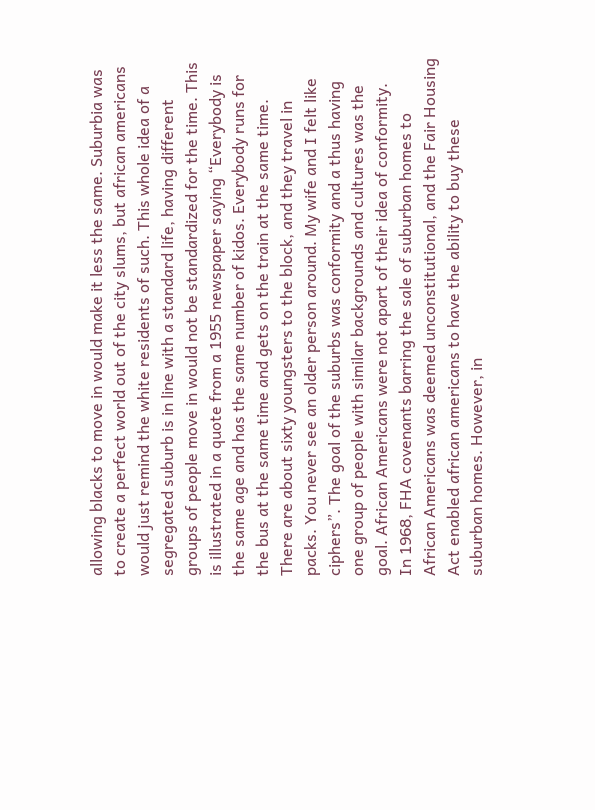allowing blacks to move in would make it less the same. Suburbia was to create a perfect world out of the city slums, but african americans would just remind the white residents of such. This whole idea of a segregated suburb is in line with a standard life, having different groups of people move in would not be standardized for the time. This is illustrated in a quote from a 1955 newspaper saying “Everybody is the same age and has the same number of kidos. Everybody runs for the bus at the same time and gets on the train at the same time. There are about sixty youngsters to the block, and they travel in packs. You never see an older person around. My wife and I felt like ciphers”. The goal of the suburbs was conformity and a thus having one group of people with similar backgrounds and cultures was the goal. African Americans were not apart of their idea of conformity.
In 1968, FHA covenants barring the sale of suburban homes to African Americans was deemed unconstitutional, and the Fair Housing Act enabled african americans to have the ability to buy these suburban homes. However, in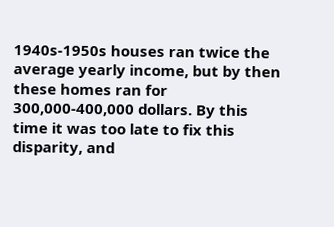1940s-1950s houses ran twice the average yearly income, but by then these homes ran for 300,000-400,000 dollars. By this time it was too late to fix this disparity, and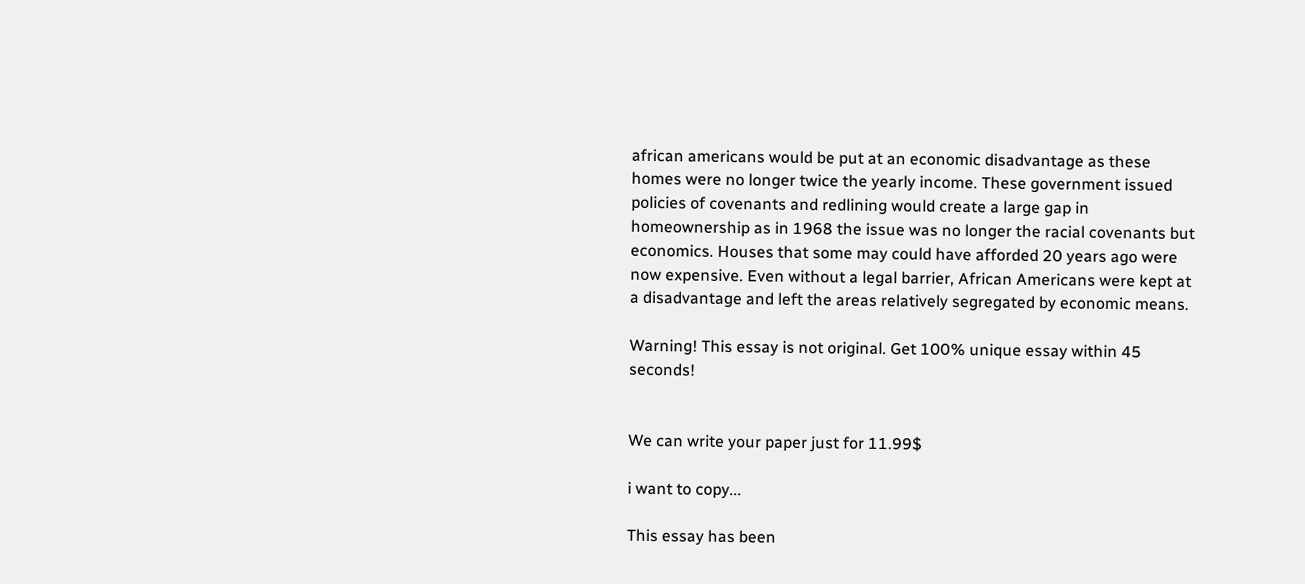african americans would be put at an economic disadvantage as these homes were no longer twice the yearly income. These government issued policies of covenants and redlining would create a large gap in homeownership as in 1968 the issue was no longer the racial covenants but economics. Houses that some may could have afforded 20 years ago were now expensive. Even without a legal barrier, African Americans were kept at a disadvantage and left the areas relatively segregated by economic means.

Warning! This essay is not original. Get 100% unique essay within 45 seconds!


We can write your paper just for 11.99$

i want to copy...

This essay has been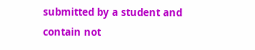submitted by a student and contain not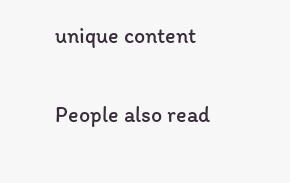unique content

People also read